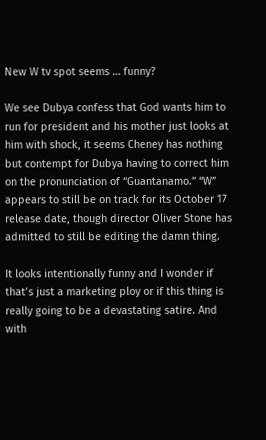New W tv spot seems … funny?

We see Dubya confess that God wants him to run for president and his mother just looks at him with shock, it seems Cheney has nothing but contempt for Dubya having to correct him on the pronunciation of “Guantanamo.” “W” appears to still be on track for its October 17 release date, though director Oliver Stone has admitted to still be editing the damn thing.

It looks intentionally funny and I wonder if that’s just a marketing ploy or if this thing is really going to be a devastating satire. And with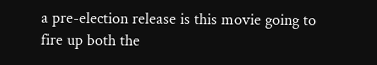a pre-election release is this movie going to fire up both the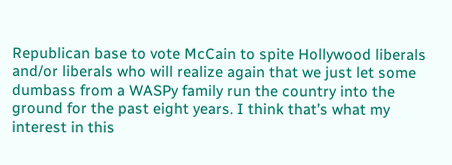Republican base to vote McCain to spite Hollywood liberals and/or liberals who will realize again that we just let some dumbass from a WASPy family run the country into the ground for the past eight years. I think that’s what my interest in this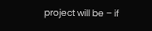project will be – if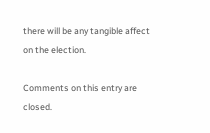there will be any tangible affect on the election.

Comments on this entry are closed.